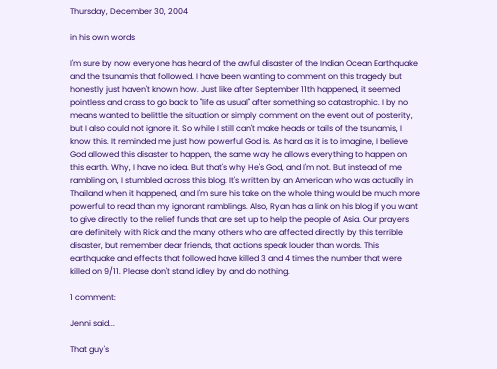Thursday, December 30, 2004

in his own words

I'm sure by now everyone has heard of the awful disaster of the Indian Ocean Earthquake and the tsunamis that followed. I have been wanting to comment on this tragedy but honestly just haven't known how. Just like after September 11th happened, it seemed pointless and crass to go back to "life as usual" after something so catastrophic. I by no means wanted to belittle the situation or simply comment on the event out of posterity, but I also could not ignore it. So while I still can't make heads or tails of the tsunamis, I know this. It reminded me just how powerful God is. As hard as it is to imagine, I believe God allowed this disaster to happen, the same way he allows everything to happen on this earth. Why, I have no idea. But that's why He's God, and I'm not. But instead of me rambling on, I stumbled across this blog. It's written by an American who was actually in Thailand when it happened, and I'm sure his take on the whole thing would be much more powerful to read than my ignorant ramblings. Also, Ryan has a link on his blog if you want to give directly to the relief funds that are set up to help the people of Asia. Our prayers are definitely with Rick and the many others who are affected directly by this terrible disaster, but remember dear friends, that actions speak louder than words. This earthquake and effects that followed have killed 3 and 4 times the number that were killed on 9/11. Please don't stand idley by and do nothing.

1 comment:

Jenni said...

That guy's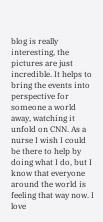blog is really interesting, the pictures are just incredible. It helps to bring the events into perspective for someone a world away, watching it unfold on CNN. As a nurse I wish I could be there to help by doing what I do, but I know that everyone around the world is feeling that way now. I love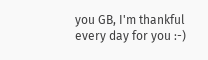you GB, I'm thankful every day for you :-)